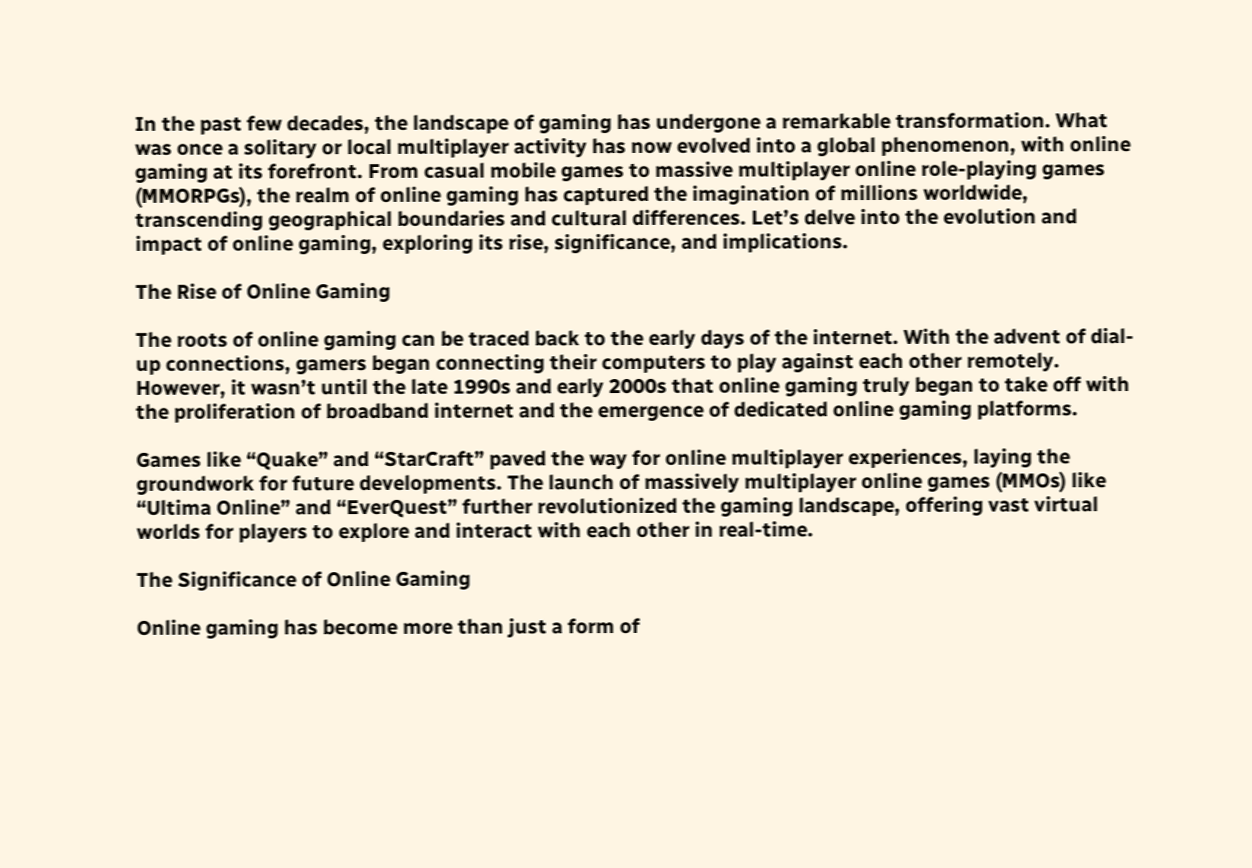In the past few decades, the landscape of gaming has undergone a remarkable transformation. What was once a solitary or local multiplayer activity has now evolved into a global phenomenon, with online gaming at its forefront. From casual mobile games to massive multiplayer online role-playing games (MMORPGs), the realm of online gaming has captured the imagination of millions worldwide, transcending geographical boundaries and cultural differences. Let’s delve into the evolution and impact of online gaming, exploring its rise, significance, and implications.

The Rise of Online Gaming

The roots of online gaming can be traced back to the early days of the internet. With the advent of dial-up connections, gamers began connecting their computers to play against each other remotely. However, it wasn’t until the late 1990s and early 2000s that online gaming truly began to take off with the proliferation of broadband internet and the emergence of dedicated online gaming platforms.

Games like “Quake” and “StarCraft” paved the way for online multiplayer experiences, laying the groundwork for future developments. The launch of massively multiplayer online games (MMOs) like “Ultima Online” and “EverQuest” further revolutionized the gaming landscape, offering vast virtual worlds for players to explore and interact with each other in real-time.

The Significance of Online Gaming

Online gaming has become more than just a form of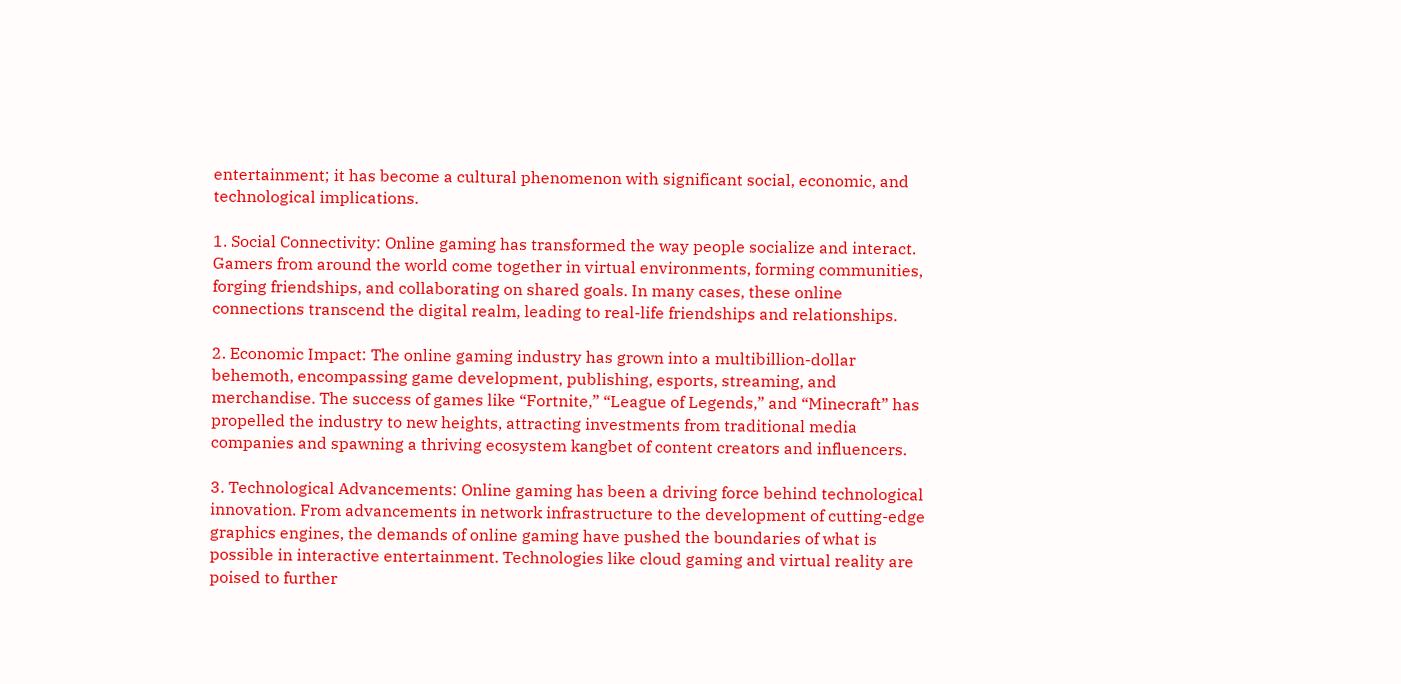entertainment; it has become a cultural phenomenon with significant social, economic, and technological implications.

1. Social Connectivity: Online gaming has transformed the way people socialize and interact. Gamers from around the world come together in virtual environments, forming communities, forging friendships, and collaborating on shared goals. In many cases, these online connections transcend the digital realm, leading to real-life friendships and relationships.

2. Economic Impact: The online gaming industry has grown into a multibillion-dollar behemoth, encompassing game development, publishing, esports, streaming, and merchandise. The success of games like “Fortnite,” “League of Legends,” and “Minecraft” has propelled the industry to new heights, attracting investments from traditional media companies and spawning a thriving ecosystem kangbet of content creators and influencers.

3. Technological Advancements: Online gaming has been a driving force behind technological innovation. From advancements in network infrastructure to the development of cutting-edge graphics engines, the demands of online gaming have pushed the boundaries of what is possible in interactive entertainment. Technologies like cloud gaming and virtual reality are poised to further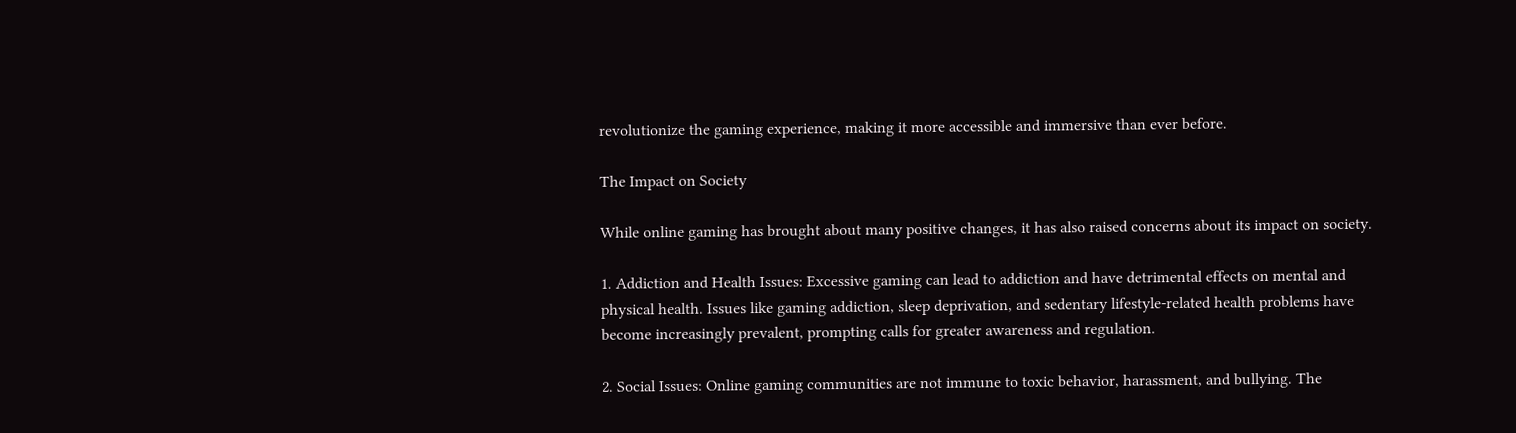revolutionize the gaming experience, making it more accessible and immersive than ever before.

The Impact on Society

While online gaming has brought about many positive changes, it has also raised concerns about its impact on society.

1. Addiction and Health Issues: Excessive gaming can lead to addiction and have detrimental effects on mental and physical health. Issues like gaming addiction, sleep deprivation, and sedentary lifestyle-related health problems have become increasingly prevalent, prompting calls for greater awareness and regulation.

2. Social Issues: Online gaming communities are not immune to toxic behavior, harassment, and bullying. The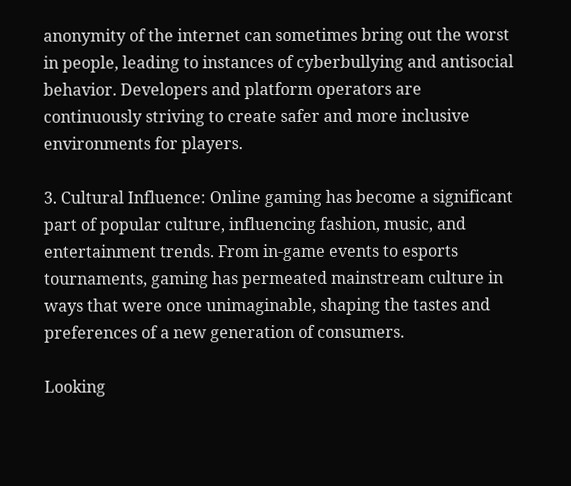anonymity of the internet can sometimes bring out the worst in people, leading to instances of cyberbullying and antisocial behavior. Developers and platform operators are continuously striving to create safer and more inclusive environments for players.

3. Cultural Influence: Online gaming has become a significant part of popular culture, influencing fashion, music, and entertainment trends. From in-game events to esports tournaments, gaming has permeated mainstream culture in ways that were once unimaginable, shaping the tastes and preferences of a new generation of consumers.

Looking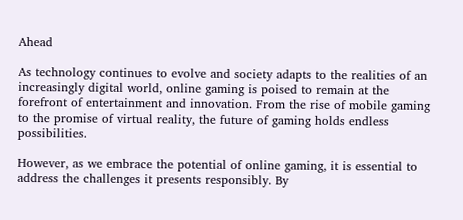Ahead

As technology continues to evolve and society adapts to the realities of an increasingly digital world, online gaming is poised to remain at the forefront of entertainment and innovation. From the rise of mobile gaming to the promise of virtual reality, the future of gaming holds endless possibilities.

However, as we embrace the potential of online gaming, it is essential to address the challenges it presents responsibly. By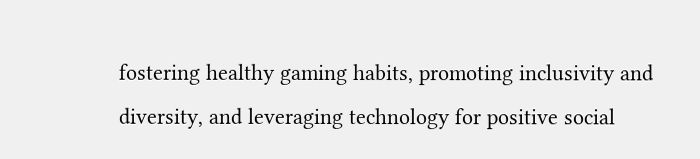fostering healthy gaming habits, promoting inclusivity and diversity, and leveraging technology for positive social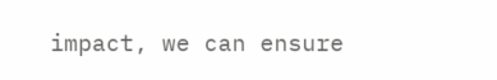impact, we can ensure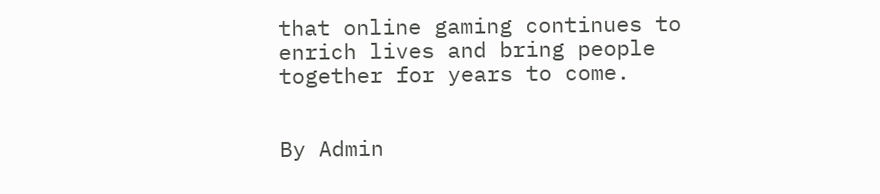that online gaming continues to enrich lives and bring people together for years to come.


By Admin